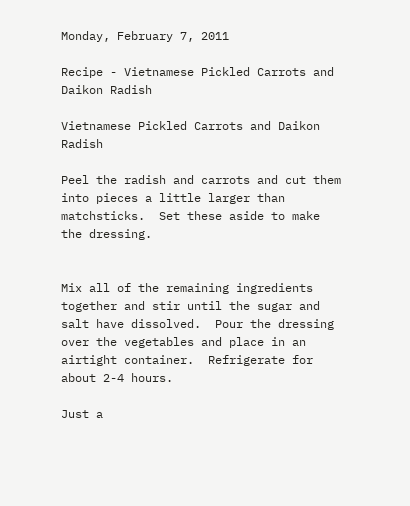Monday, February 7, 2011

Recipe - Vietnamese Pickled Carrots and Daikon Radish

Vietnamese Pickled Carrots and Daikon Radish

Peel the radish and carrots and cut them into pieces a little larger than matchsticks.  Set these aside to make the dressing.


Mix all of the remaining ingredients together and stir until the sugar and salt have dissolved.  Pour the dressing over the vegetables and place in an airtight container.  Refrigerate for about 2-4 hours.

Just a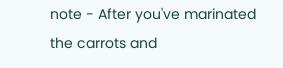note - After you've marinated the carrots and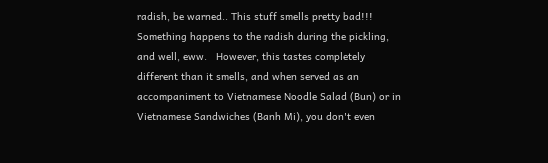radish, be warned.. This stuff smells pretty bad!!!  Something happens to the radish during the pickling, and well, eww.   However, this tastes completely different than it smells, and when served as an accompaniment to Vietnamese Noodle Salad (Bun) or in Vietnamese Sandwiches (Banh Mi), you don't even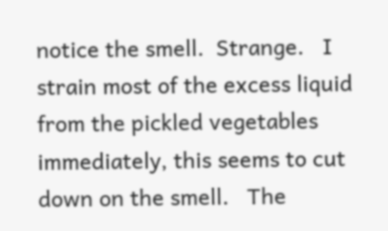notice the smell.  Strange.   I strain most of the excess liquid from the pickled vegetables immediately, this seems to cut down on the smell.   The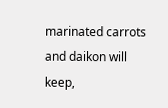marinated carrots and daikon will keep,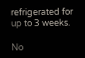refrigerated for up to 3 weeks.

No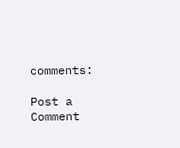comments:

Post a Comment